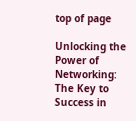top of page

Unlocking the Power of Networking: The Key to Success in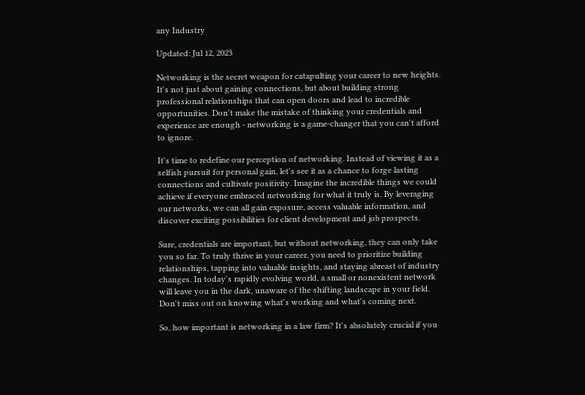any Industry

Updated: Jul 12, 2023

Networking is the secret weapon for catapulting your career to new heights. It's not just about gaining connections, but about building strong professional relationships that can open doors and lead to incredible opportunities. Don't make the mistake of thinking your credentials and experience are enough - networking is a game-changer that you can't afford to ignore.

It's time to redefine our perception of networking. Instead of viewing it as a selfish pursuit for personal gain, let's see it as a chance to forge lasting connections and cultivate positivity. Imagine the incredible things we could achieve if everyone embraced networking for what it truly is. By leveraging our networks, we can all gain exposure, access valuable information, and discover exciting possibilities for client development and job prospects.

Sure, credentials are important, but without networking, they can only take you so far. To truly thrive in your career, you need to prioritize building relationships, tapping into valuable insights, and staying abreast of industry changes. In today's rapidly evolving world, a small or nonexistent network will leave you in the dark, unaware of the shifting landscape in your field. Don't miss out on knowing what's working and what's coming next.

So, how important is networking in a law firm? It's absolutely crucial if you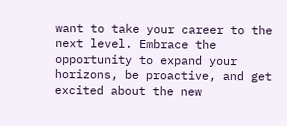want to take your career to the next level. Embrace the opportunity to expand your horizons, be proactive, and get excited about the new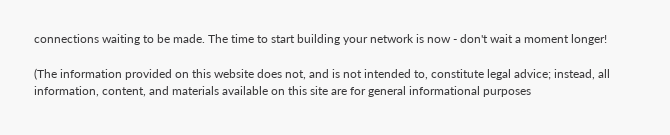connections waiting to be made. The time to start building your network is now - don't wait a moment longer!

(The information provided on this website does not, and is not intended to, constitute legal advice; instead, all information, content, and materials available on this site are for general informational purposes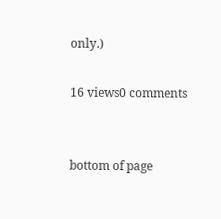only.)

16 views0 comments


bottom of page